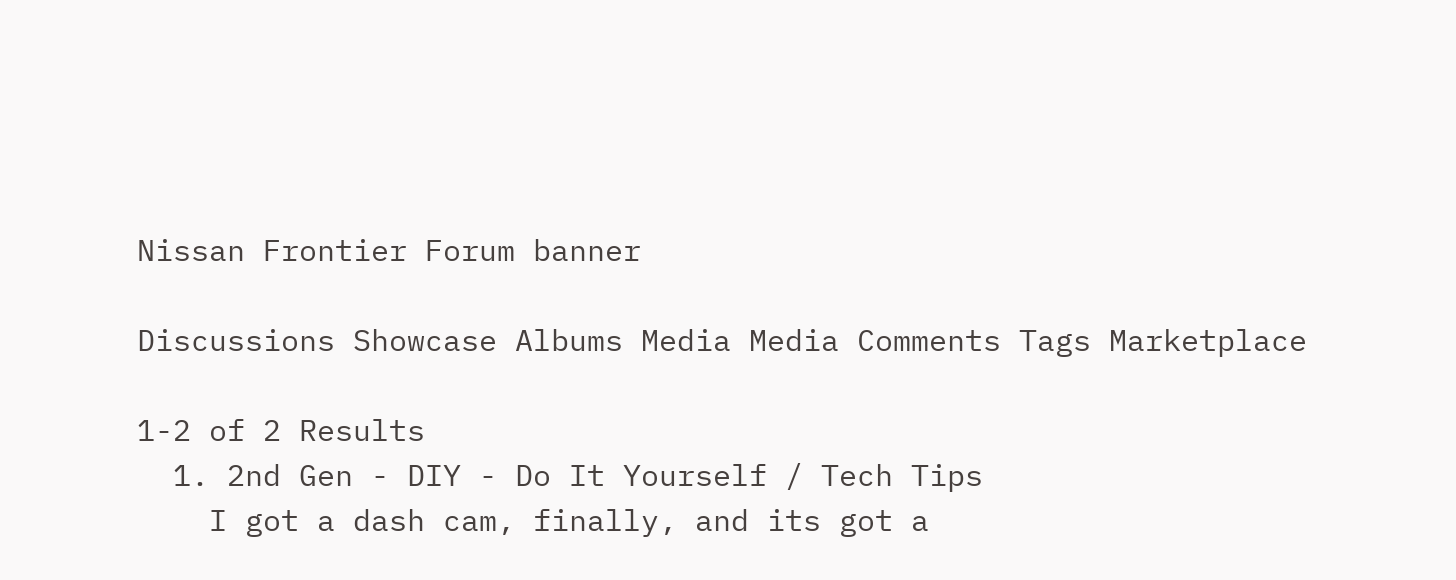Nissan Frontier Forum banner

Discussions Showcase Albums Media Media Comments Tags Marketplace

1-2 of 2 Results
  1. 2nd Gen - DIY - Do It Yourself / Tech Tips
    I got a dash cam, finally, and its got a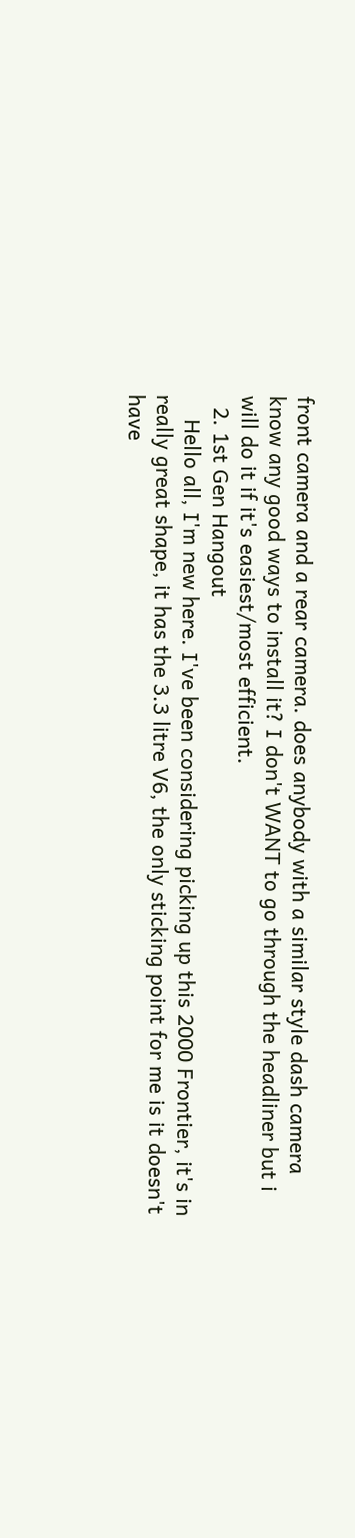front camera and a rear camera. does anybody with a similar style dash camera know any good ways to install it? I don't WANT to go through the headliner but i will do it if it's easiest/most efficient.
  2. 1st Gen Hangout
    Hello all, I'm new here. I've been considering picking up this 2000 Frontier, it's in really great shape, it has the 3.3 litre V6, the only sticking point for me is it doesn't have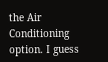the Air Conditioning option. I guess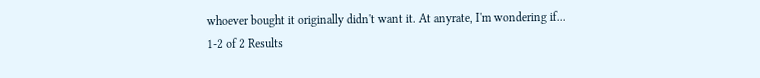whoever bought it originally didn't want it. At anyrate, I'm wondering if...
1-2 of 2 Results